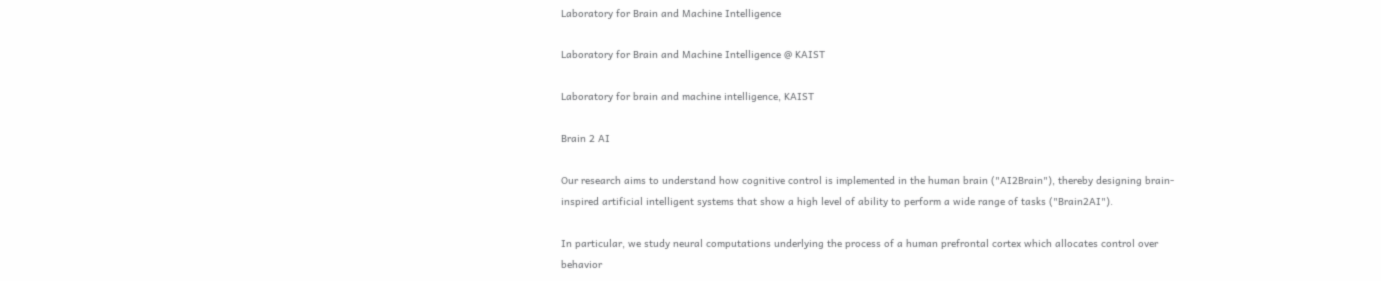Laboratory for Brain and Machine Intelligence

Laboratory for Brain and Machine Intelligence @ KAIST

Laboratory for brain and machine intelligence, KAIST

Brain 2 AI

Our research aims to understand how cognitive control is implemented in the human brain ("AI2Brain"), thereby designing brain-inspired artificial intelligent systems that show a high level of ability to perform a wide range of tasks ("Brain2AI").

In particular, we study neural computations underlying the process of a human prefrontal cortex which allocates control over behavior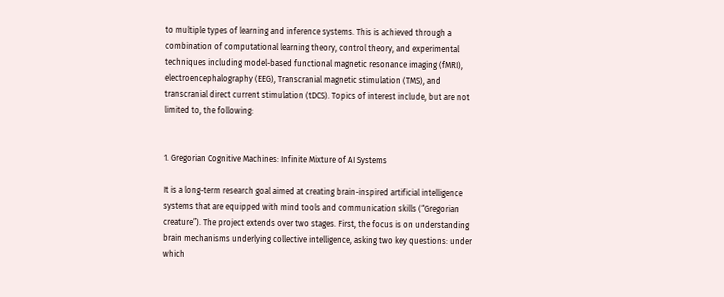to multiple types of learning and inference systems. This is achieved through a combination of computational learning theory, control theory, and experimental techniques including model-based functional magnetic resonance imaging (fMRI), electroencephalography (EEG), Transcranial magnetic stimulation (TMS), and transcranial direct current stimulation (tDCS). Topics of interest include, but are not limited to, the following:


1. Gregorian Cognitive Machines: Infinite Mixture of AI Systems

It is a long-term research goal aimed at creating brain-inspired artificial intelligence systems that are equipped with mind tools and communication skills (“Gregorian creature”). The project extends over two stages. First, the focus is on understanding brain mechanisms underlying collective intelligence, asking two key questions: under which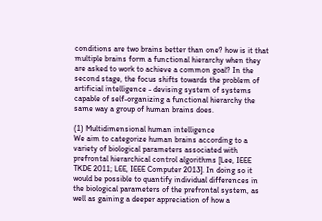conditions are two brains better than one? how is it that multiple brains form a functional hierarchy when they are asked to work to achieve a common goal? In the second stage, the focus shifts towards the problem of artificial intelligence - devising system of systems capable of self-organizing a functional hierarchy the same way a group of human brains does.

(1) Multidimensional human intelligence
We aim to categorize human brains according to a variety of biological parameters associated with prefrontal hierarchical control algorithms [Lee, IEEE TKDE 2011; LEE, IEEE Computer 2013]. In doing so it would be possible to quantify individual differences in the biological parameters of the prefrontal system, as well as gaining a deeper appreciation of how a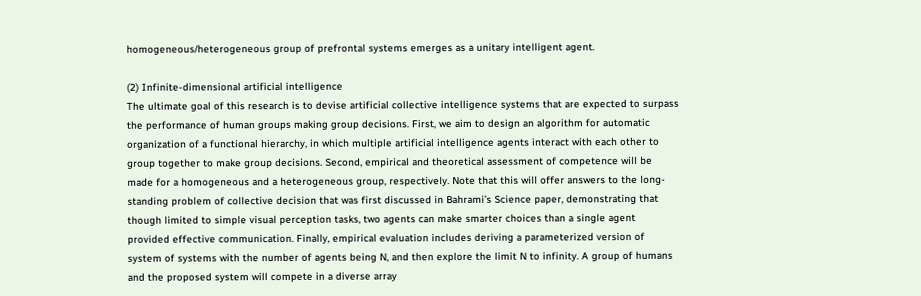homogeneous/heterogeneous group of prefrontal systems emerges as a unitary intelligent agent.

(2) Infinite-dimensional artificial intelligence
The ultimate goal of this research is to devise artificial collective intelligence systems that are expected to surpass the performance of human groups making group decisions. First, we aim to design an algorithm for automatic organization of a functional hierarchy, in which multiple artificial intelligence agents interact with each other to group together to make group decisions. Second, empirical and theoretical assessment of competence will be made for a homogeneous and a heterogeneous group, respectively. Note that this will offer answers to the long-standing problem of collective decision that was first discussed in Bahrami’s Science paper, demonstrating that though limited to simple visual perception tasks, two agents can make smarter choices than a single agent provided effective communication. Finally, empirical evaluation includes deriving a parameterized version of system of systems with the number of agents being N, and then explore the limit N to infinity. A group of humans and the proposed system will compete in a diverse array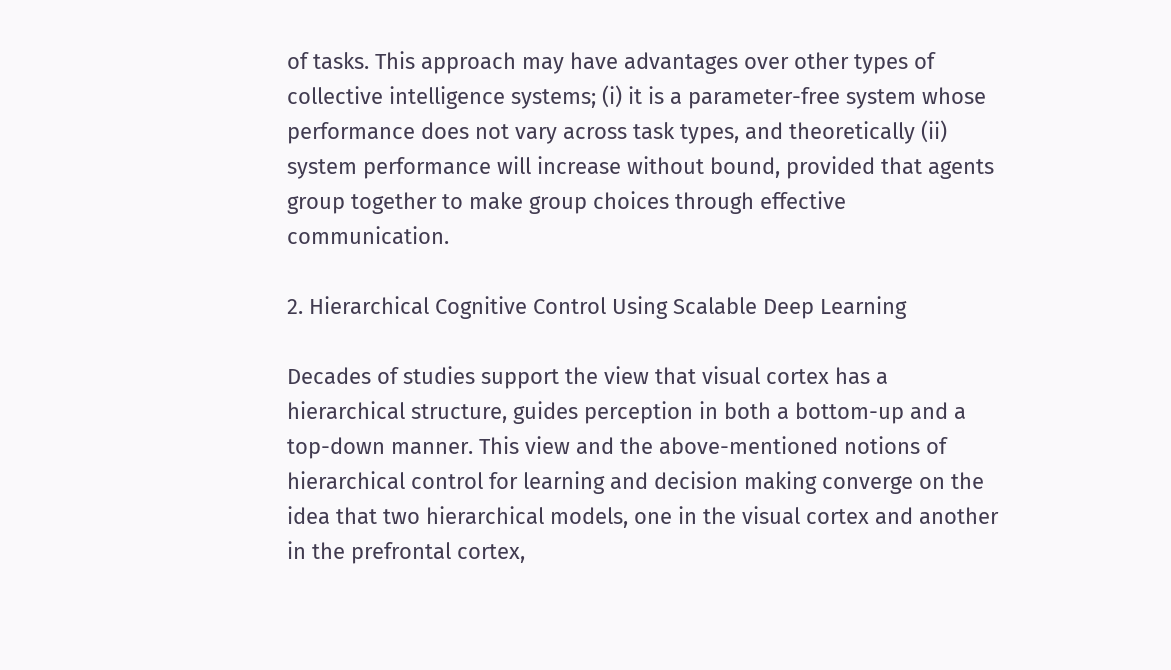of tasks. This approach may have advantages over other types of collective intelligence systems; (i) it is a parameter-free system whose performance does not vary across task types, and theoretically (ii) system performance will increase without bound, provided that agents group together to make group choices through effective communication.

2. Hierarchical Cognitive Control Using Scalable Deep Learning

Decades of studies support the view that visual cortex has a hierarchical structure, guides perception in both a bottom-up and a top-down manner. This view and the above-mentioned notions of hierarchical control for learning and decision making converge on the idea that two hierarchical models, one in the visual cortex and another in the prefrontal cortex,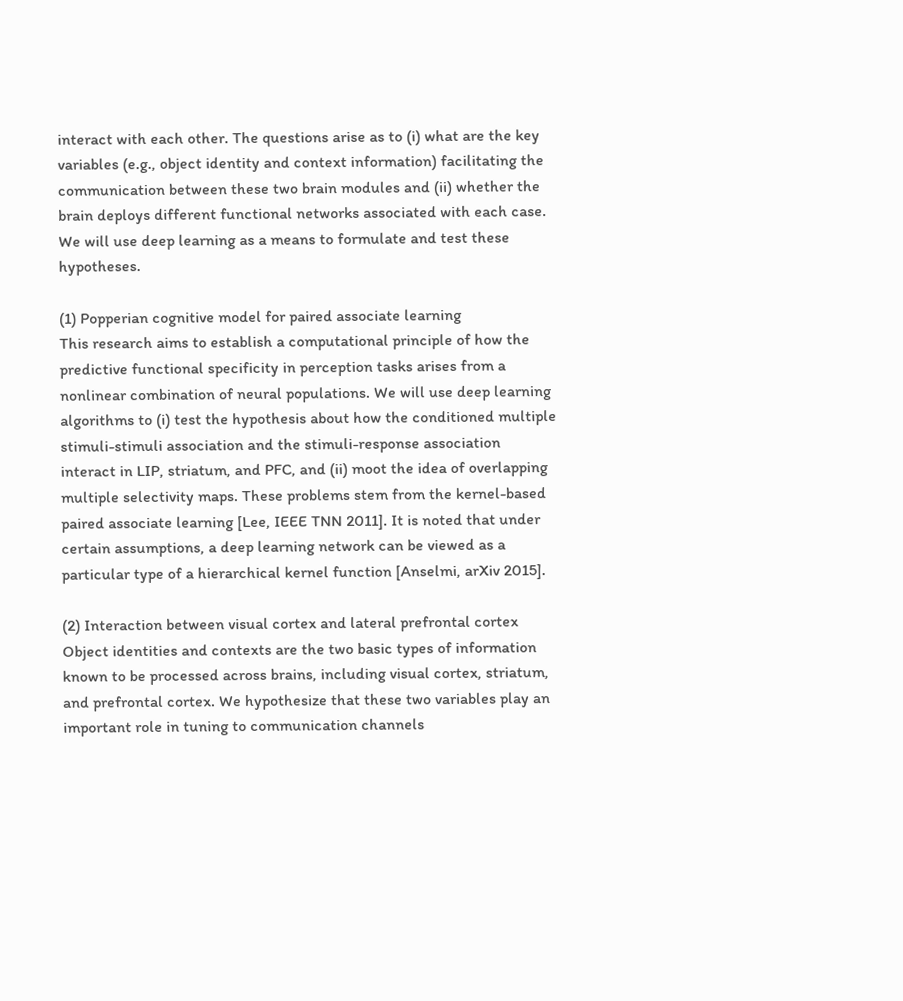interact with each other. The questions arise as to (i) what are the key variables (e.g., object identity and context information) facilitating the communication between these two brain modules and (ii) whether the brain deploys different functional networks associated with each case. We will use deep learning as a means to formulate and test these hypotheses.

(1) Popperian cognitive model for paired associate learning
This research aims to establish a computational principle of how the predictive functional specificity in perception tasks arises from a nonlinear combination of neural populations. We will use deep learning algorithms to (i) test the hypothesis about how the conditioned multiple stimuli-stimuli association and the stimuli-response association interact in LIP, striatum, and PFC, and (ii) moot the idea of overlapping multiple selectivity maps. These problems stem from the kernel-based paired associate learning [Lee, IEEE TNN 2011]. It is noted that under certain assumptions, a deep learning network can be viewed as a particular type of a hierarchical kernel function [Anselmi, arXiv 2015].

(2) Interaction between visual cortex and lateral prefrontal cortex
Object identities and contexts are the two basic types of information known to be processed across brains, including visual cortex, striatum, and prefrontal cortex. We hypothesize that these two variables play an important role in tuning to communication channels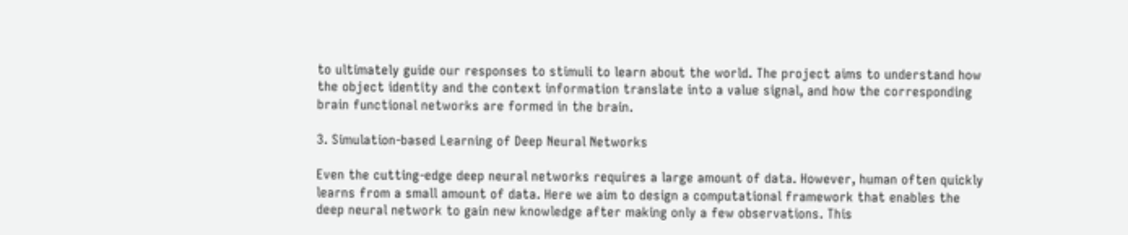to ultimately guide our responses to stimuli to learn about the world. The project aims to understand how the object identity and the context information translate into a value signal, and how the corresponding brain functional networks are formed in the brain.

3. Simulation-based Learning of Deep Neural Networks

Even the cutting-edge deep neural networks requires a large amount of data. However, human often quickly learns from a small amount of data. Here we aim to design a computational framework that enables the deep neural network to gain new knowledge after making only a few observations. This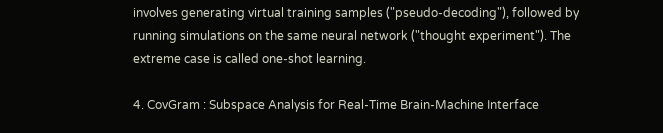involves generating virtual training samples ("pseudo-decoding"), followed by running simulations on the same neural network ("thought experiment"). The extreme case is called one-shot learning.

4. CovGram : Subspace Analysis for Real-Time Brain-Machine Interface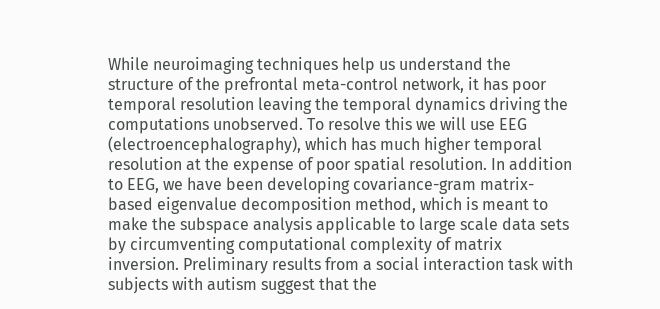While neuroimaging techniques help us understand the structure of the prefrontal meta-control network, it has poor temporal resolution leaving the temporal dynamics driving the computations unobserved. To resolve this we will use EEG (electroencephalography), which has much higher temporal resolution at the expense of poor spatial resolution. In addition to EEG, we have been developing covariance-gram matrix-based eigenvalue decomposition method, which is meant to make the subspace analysis applicable to large scale data sets by circumventing computational complexity of matrix inversion. Preliminary results from a social interaction task with subjects with autism suggest that the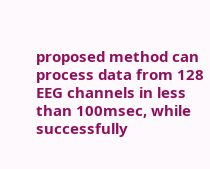proposed method can process data from 128 EEG channels in less than 100msec, while successfully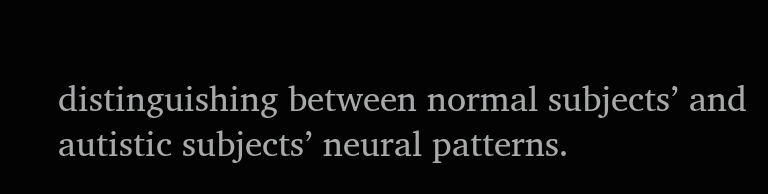distinguishing between normal subjects’ and autistic subjects’ neural patterns.